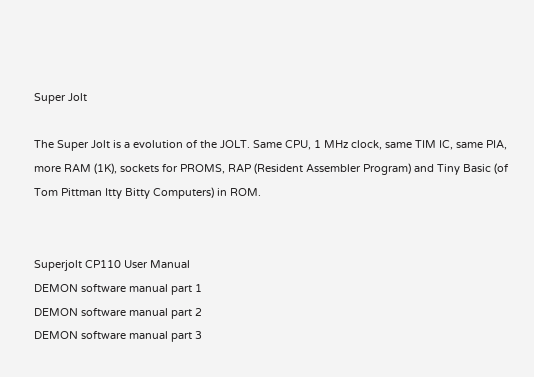Super Jolt

The Super Jolt is a evolution of the JOLT. Same CPU, 1 MHz clock, same TIM IC, same PIA, more RAM (1K), sockets for PROMS, RAP (Resident Assembler Program) and Tiny Basic (of Tom Pittman Itty Bitty Computers) in ROM.


Superjolt CP110 User Manual
DEMON software manual part 1
DEMON software manual part 2
DEMON software manual part 3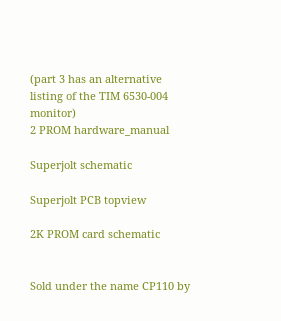(part 3 has an alternative listing of the TIM 6530-004 monitor)
2 PROM hardware_manual

Superjolt schematic

Superjolt PCB topview

2K PROM card schematic


Sold under the name CP110 by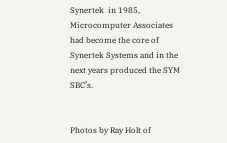Synertek  in 1985, Microcomputer Associates had become the core of Synertek Systems and in the next years produced the SYM SBC’s.


Photos by Ray Holt of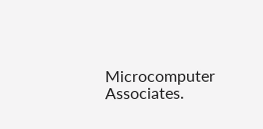Microcomputer Associates.